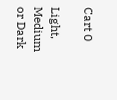Cart 0

Light, Medium or Dark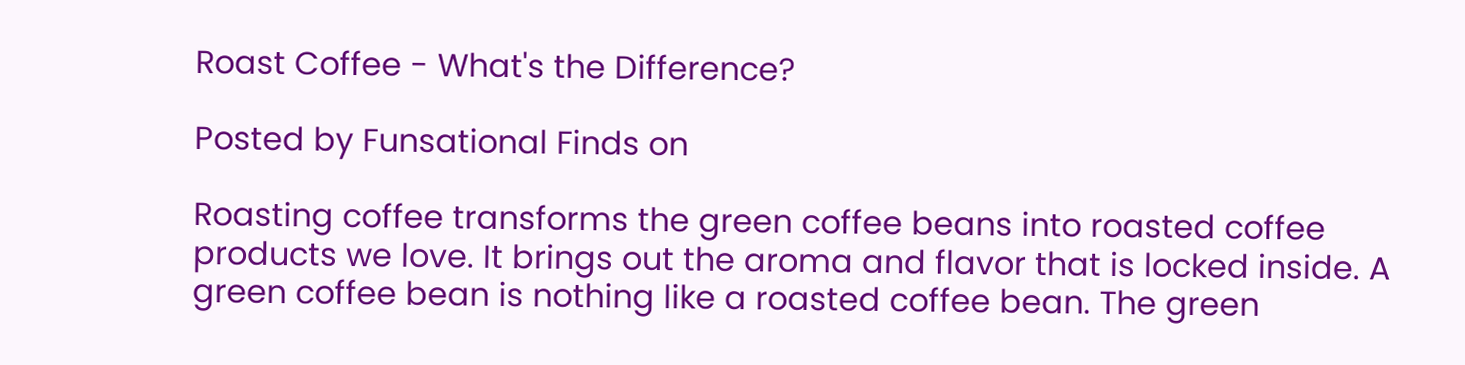Roast Coffee - What's the Difference?

Posted by Funsational Finds on

Roasting coffee transforms the green coffee beans into roasted coffee products we love. It brings out the aroma and flavor that is locked inside. A green coffee bean is nothing like a roasted coffee bean. The green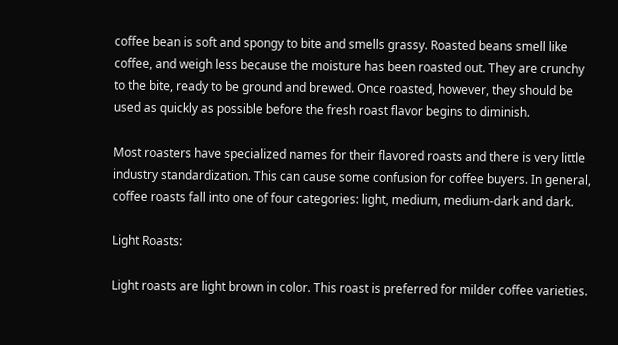coffee bean is soft and spongy to bite and smells grassy. Roasted beans smell like coffee, and weigh less because the moisture has been roasted out. They are crunchy to the bite, ready to be ground and brewed. Once roasted, however, they should be used as quickly as possible before the fresh roast flavor begins to diminish.

Most roasters have specialized names for their flavored roasts and there is very little industry standardization. This can cause some confusion for coffee buyers. In general, coffee roasts fall into one of four categories: light, medium, medium-dark and dark.

Light Roasts:

Light roasts are light brown in color. This roast is preferred for milder coffee varieties.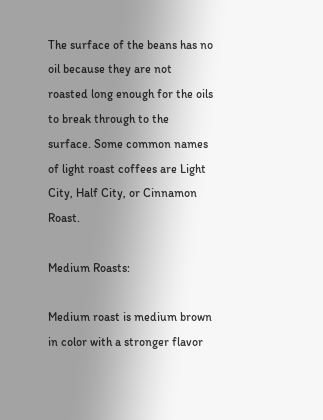The surface of the beans has no oil because they are not roasted long enough for the oils to break through to the surface. Some common names of light roast coffees are Light City, Half City, or Cinnamon Roast.

Medium Roasts:

Medium roast is medium brown in color with a stronger flavor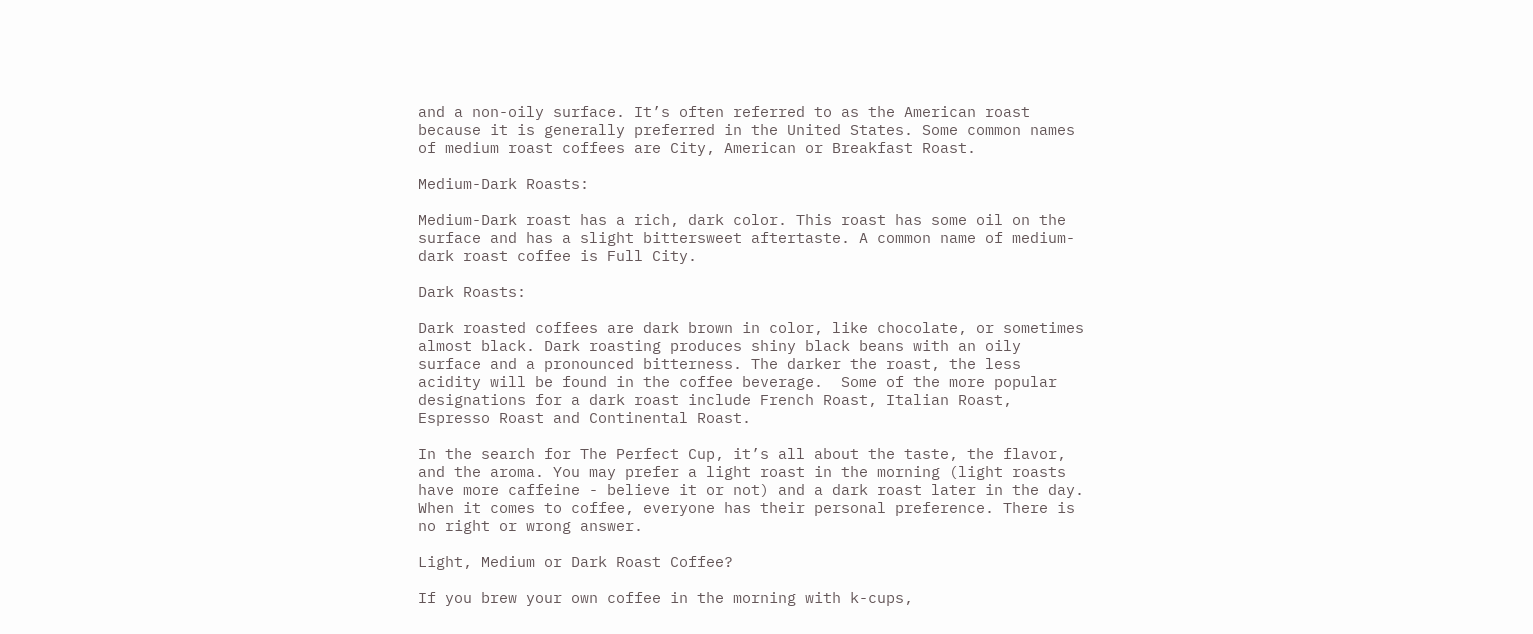and a non-oily surface. It’s often referred to as the American roast because it is generally preferred in the United States. Some common names of medium roast coffees are City, American or Breakfast Roast.

Medium-Dark Roasts:

Medium-Dark roast has a rich, dark color. This roast has some oil on the surface and has a slight bittersweet aftertaste. A common name of medium-dark roast coffee is Full City.

Dark Roasts:

Dark roasted coffees are dark brown in color, like chocolate, or sometimes almost black. Dark roasting produces shiny black beans with an oily surface and a pronounced bitterness. The darker the roast, the less acidity will be found in the coffee beverage.  Some of the more popular designations for a dark roast include French Roast, Italian Roast, Espresso Roast and Continental Roast.

In the search for The Perfect Cup, it’s all about the taste, the flavor, and the aroma. You may prefer a light roast in the morning (light roasts have more caffeine - believe it or not) and a dark roast later in the day. When it comes to coffee, everyone has their personal preference. There is no right or wrong answer.

Light, Medium or Dark Roast Coffee?

If you brew your own coffee in the morning with k-cups,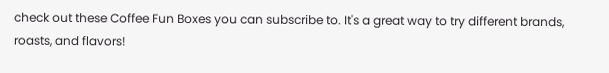check out these Coffee Fun Boxes you can subscribe to. It's a great way to try different brands, roasts, and flavors!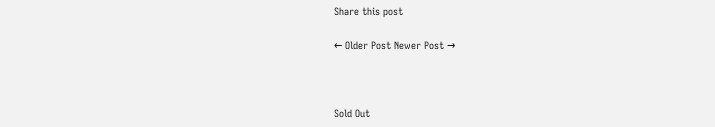Share this post

← Older Post Newer Post →



Sold Out